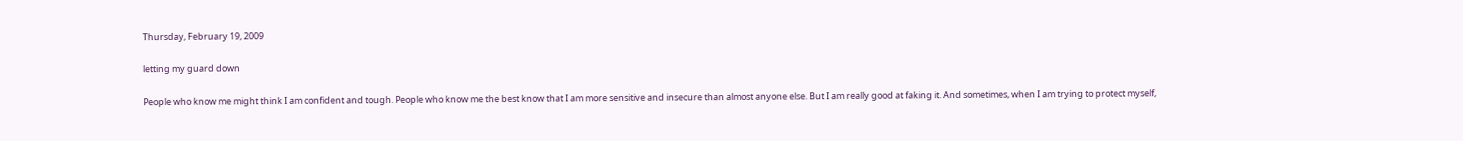Thursday, February 19, 2009

letting my guard down

People who know me might think I am confident and tough. People who know me the best know that I am more sensitive and insecure than almost anyone else. But I am really good at faking it. And sometimes, when I am trying to protect myself,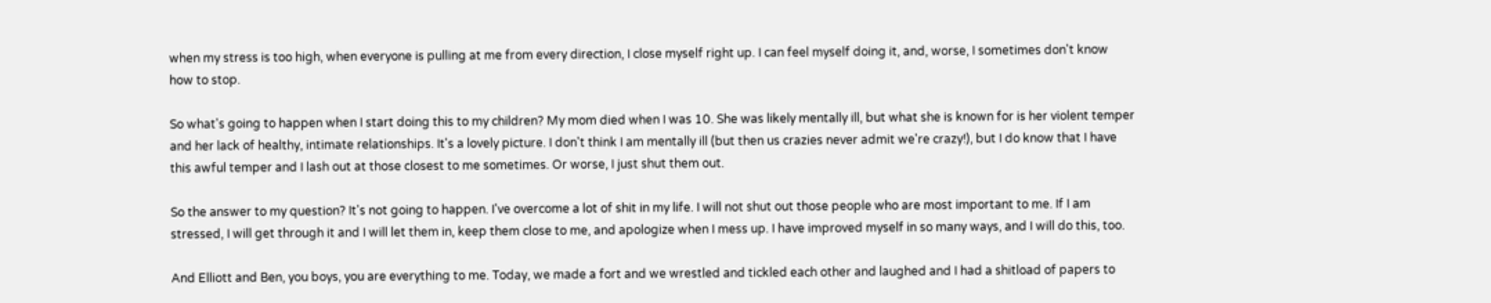when my stress is too high, when everyone is pulling at me from every direction, I close myself right up. I can feel myself doing it, and, worse, I sometimes don't know how to stop.

So what's going to happen when I start doing this to my children? My mom died when I was 10. She was likely mentally ill, but what she is known for is her violent temper and her lack of healthy, intimate relationships. It's a lovely picture. I don't think I am mentally ill (but then us crazies never admit we're crazy!), but I do know that I have this awful temper and I lash out at those closest to me sometimes. Or worse, I just shut them out.

So the answer to my question? It's not going to happen. I've overcome a lot of shit in my life. I will not shut out those people who are most important to me. If I am stressed, I will get through it and I will let them in, keep them close to me, and apologize when I mess up. I have improved myself in so many ways, and I will do this, too.

And Elliott and Ben, you boys, you are everything to me. Today, we made a fort and we wrestled and tickled each other and laughed and I had a shitload of papers to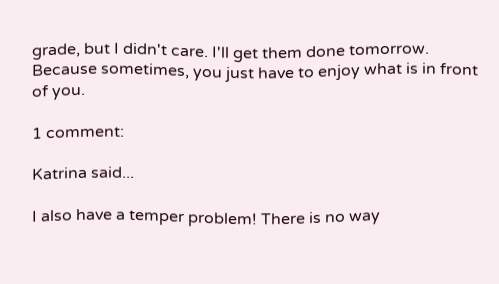grade, but I didn't care. I'll get them done tomorrow. Because sometimes, you just have to enjoy what is in front of you.

1 comment:

Katrina said...

I also have a temper problem! There is no way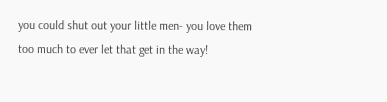you could shut out your little men- you love them too much to ever let that get in the way!